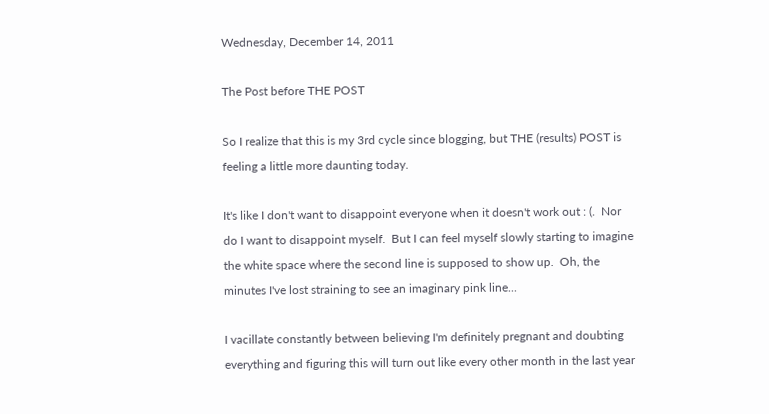Wednesday, December 14, 2011

The Post before THE POST

So I realize that this is my 3rd cycle since blogging, but THE (results) POST is feeling a little more daunting today.

It's like I don't want to disappoint everyone when it doesn't work out : (.  Nor do I want to disappoint myself.  But I can feel myself slowly starting to imagine the white space where the second line is supposed to show up.  Oh, the minutes I've lost straining to see an imaginary pink line...

I vacillate constantly between believing I'm definitely pregnant and doubting everything and figuring this will turn out like every other month in the last year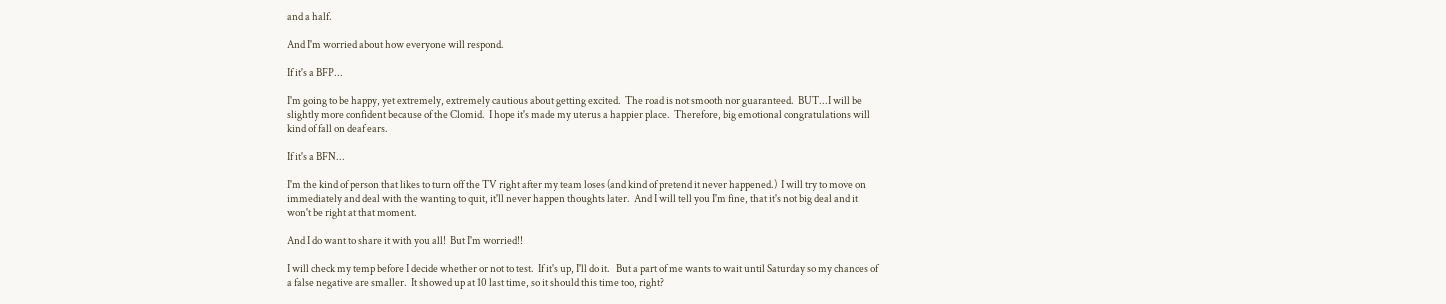and a half.

And I'm worried about how everyone will respond.

If it's a BFP...

I'm going to be happy, yet extremely, extremely cautious about getting excited.  The road is not smooth nor guaranteed.  BUT...I will be slightly more confident because of the Clomid.  I hope it's made my uterus a happier place.  Therefore, big emotional congratulations will kind of fall on deaf ears.

If it's a BFN...

I'm the kind of person that likes to turn off the TV right after my team loses (and kind of pretend it never happened.)  I will try to move on immediately and deal with the wanting to quit, it'll never happen thoughts later.  And I will tell you I'm fine, that it's not big deal and it won't be right at that moment.

And I do want to share it with you all!  But I'm worried!!

I will check my temp before I decide whether or not to test.  If it's up, I'll do it.   But a part of me wants to wait until Saturday so my chances of a false negative are smaller.  It showed up at 10 last time, so it should this time too, right?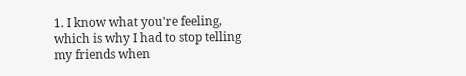1. I know what you're feeling, which is why I had to stop telling my friends when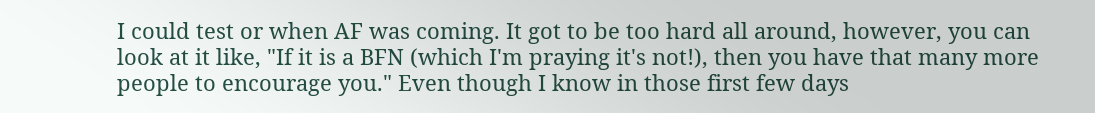I could test or when AF was coming. It got to be too hard all around, however, you can look at it like, "If it is a BFN (which I'm praying it's not!), then you have that many more people to encourage you." Even though I know in those first few days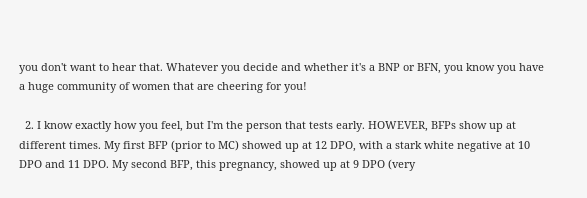you don't want to hear that. Whatever you decide and whether it's a BNP or BFN, you know you have a huge community of women that are cheering for you!

  2. I know exactly how you feel, but I'm the person that tests early. HOWEVER, BFPs show up at different times. My first BFP (prior to MC) showed up at 12 DPO, with a stark white negative at 10 DPO and 11 DPO. My second BFP, this pregnancy, showed up at 9 DPO (very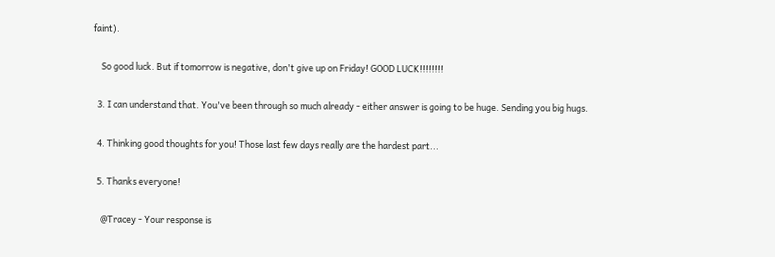faint).

    So good luck. But if tomorrow is negative, don't give up on Friday! GOOD LUCK!!!!!!!!

  3. I can understand that. You've been through so much already - either answer is going to be huge. Sending you big hugs.

  4. Thinking good thoughts for you! Those last few days really are the hardest part...

  5. Thanks everyone!

    @Tracey - Your response is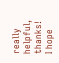really helpful, thanks! I hope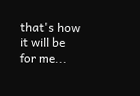that's how it will be for me...